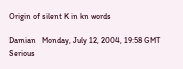Origin of silent K in kn words

Damian   Monday, July 12, 2004, 19:58 GMT
Serious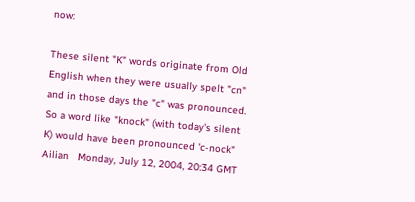now:

These silent "K" words originate from Old English when they were usually spelt "cn" and in those days the "c" was pronounced. So a word like "knock" (with today's silent K) would have been pronounced 'c-nock"
Ailian   Monday, July 12, 2004, 20:34 GMT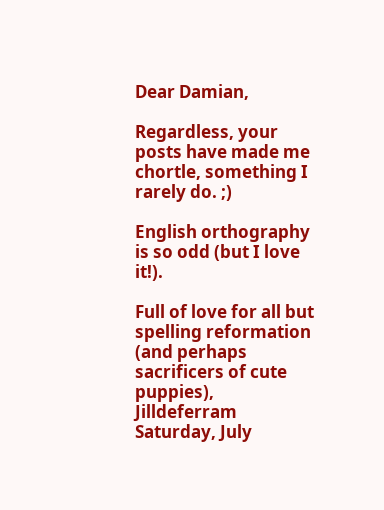Dear Damian,

Regardless, your posts have made me chortle, something I rarely do. ;)

English orthography is so odd (but I love it!).

Full of love for all but spelling reformation (and perhaps sacrificers of cute puppies),
Jilldeferram   Saturday, July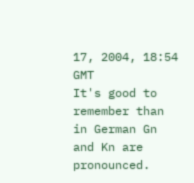17, 2004, 18:54 GMT
It's good to remember than in German Gn and Kn are pronounced.